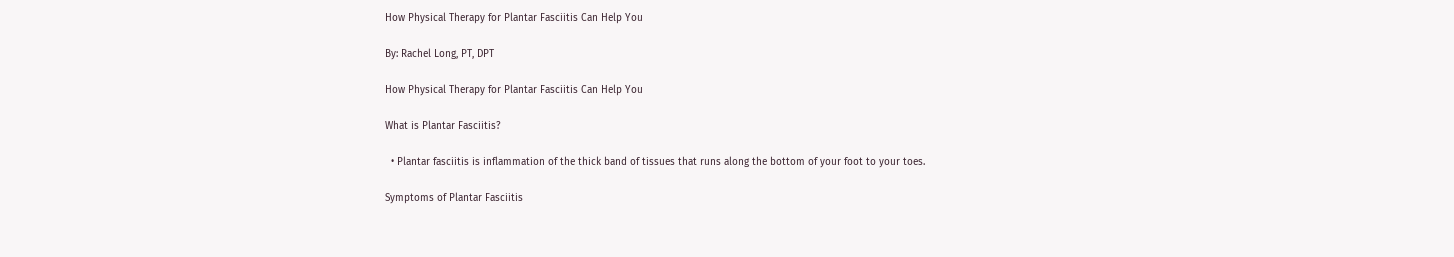How Physical Therapy for Plantar Fasciitis Can Help You

By: Rachel Long, PT, DPT

How Physical Therapy for Plantar Fasciitis Can Help You

What is Plantar Fasciitis?

  • Plantar fasciitis is inflammation of the thick band of tissues that runs along the bottom of your foot to your toes.

Symptoms of Plantar Fasciitis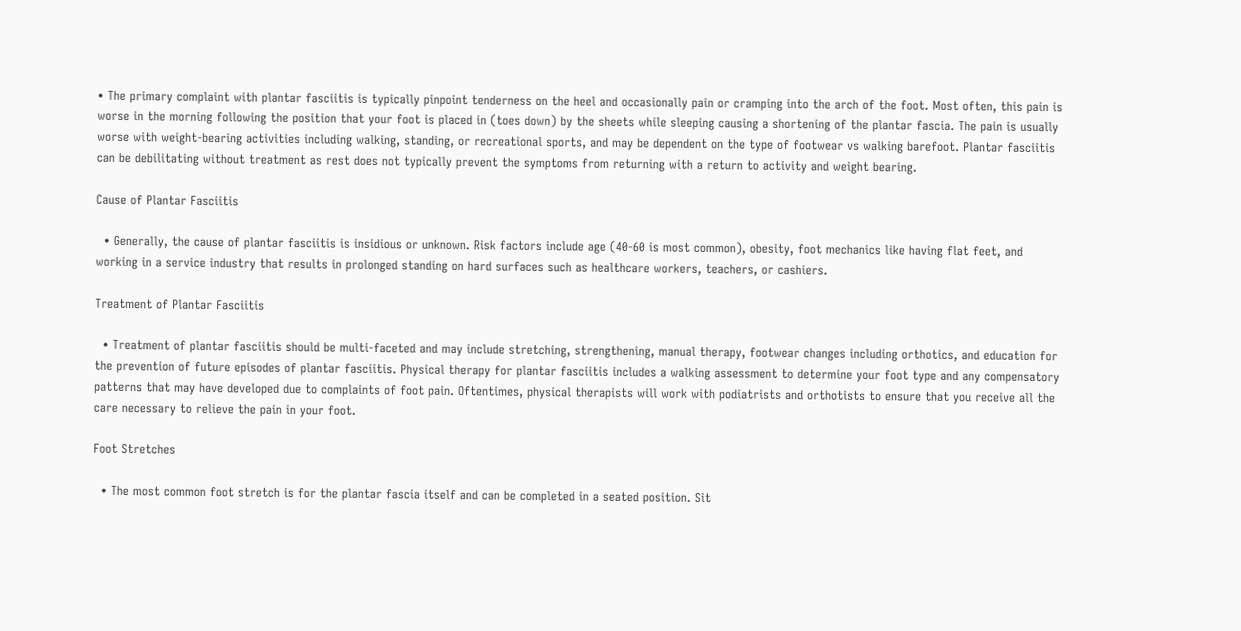• The primary complaint with plantar fasciitis is typically pinpoint tenderness on the heel and occasionally pain or cramping into the arch of the foot. Most often, this pain is worse in the morning following the position that your foot is placed in (toes down) by the sheets while sleeping causing a shortening of the plantar fascia. The pain is usually worse with weight-bearing activities including walking, standing, or recreational sports, and may be dependent on the type of footwear vs walking barefoot. Plantar fasciitis can be debilitating without treatment as rest does not typically prevent the symptoms from returning with a return to activity and weight bearing.

Cause of Plantar Fasciitis

  • Generally, the cause of plantar fasciitis is insidious or unknown. Risk factors include age (40-60 is most common), obesity, foot mechanics like having flat feet, and working in a service industry that results in prolonged standing on hard surfaces such as healthcare workers, teachers, or cashiers.

Treatment of Plantar Fasciitis

  • Treatment of plantar fasciitis should be multi-faceted and may include stretching, strengthening, manual therapy, footwear changes including orthotics, and education for the prevention of future episodes of plantar fasciitis. Physical therapy for plantar fasciitis includes a walking assessment to determine your foot type and any compensatory patterns that may have developed due to complaints of foot pain. Oftentimes, physical therapists will work with podiatrists and orthotists to ensure that you receive all the care necessary to relieve the pain in your foot.

Foot Stretches

  • The most common foot stretch is for the plantar fascia itself and can be completed in a seated position. Sit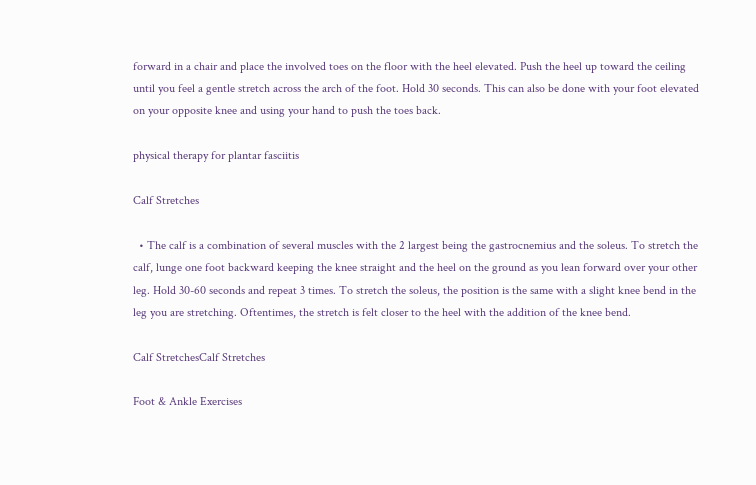forward in a chair and place the involved toes on the floor with the heel elevated. Push the heel up toward the ceiling until you feel a gentle stretch across the arch of the foot. Hold 30 seconds. This can also be done with your foot elevated on your opposite knee and using your hand to push the toes back.

physical therapy for plantar fasciitis

Calf Stretches

  • The calf is a combination of several muscles with the 2 largest being the gastrocnemius and the soleus. To stretch the calf, lunge one foot backward keeping the knee straight and the heel on the ground as you lean forward over your other leg. Hold 30-60 seconds and repeat 3 times. To stretch the soleus, the position is the same with a slight knee bend in the leg you are stretching. Oftentimes, the stretch is felt closer to the heel with the addition of the knee bend.

Calf StretchesCalf Stretches

Foot & Ankle Exercises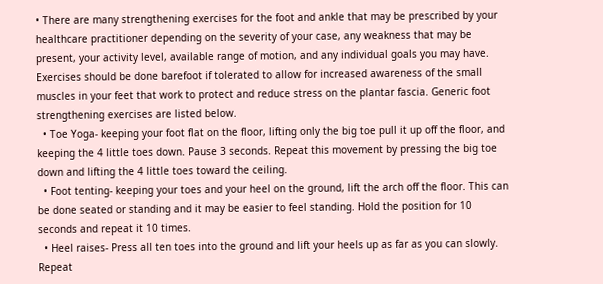• There are many strengthening exercises for the foot and ankle that may be prescribed by your healthcare practitioner depending on the severity of your case, any weakness that may be present, your activity level, available range of motion, and any individual goals you may have. Exercises should be done barefoot if tolerated to allow for increased awareness of the small muscles in your feet that work to protect and reduce stress on the plantar fascia. Generic foot strengthening exercises are listed below.
  • Toe Yoga- keeping your foot flat on the floor, lifting only the big toe pull it up off the floor, and keeping the 4 little toes down. Pause 3 seconds. Repeat this movement by pressing the big toe down and lifting the 4 little toes toward the ceiling.
  • Foot tenting- keeping your toes and your heel on the ground, lift the arch off the floor. This can be done seated or standing and it may be easier to feel standing. Hold the position for 10 seconds and repeat it 10 times.
  • Heel raises- Press all ten toes into the ground and lift your heels up as far as you can slowly. Repeat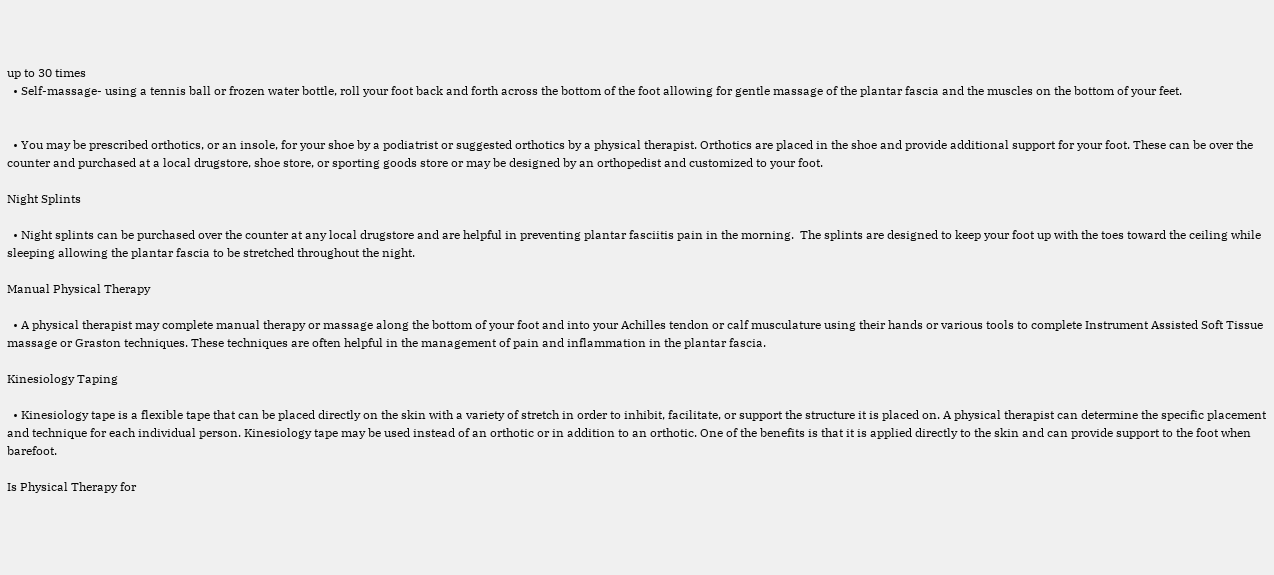up to 30 times
  • Self-massage- using a tennis ball or frozen water bottle, roll your foot back and forth across the bottom of the foot allowing for gentle massage of the plantar fascia and the muscles on the bottom of your feet.


  • You may be prescribed orthotics, or an insole, for your shoe by a podiatrist or suggested orthotics by a physical therapist. Orthotics are placed in the shoe and provide additional support for your foot. These can be over the counter and purchased at a local drugstore, shoe store, or sporting goods store or may be designed by an orthopedist and customized to your foot.

Night Splints

  • Night splints can be purchased over the counter at any local drugstore and are helpful in preventing plantar fasciitis pain in the morning.  The splints are designed to keep your foot up with the toes toward the ceiling while sleeping allowing the plantar fascia to be stretched throughout the night.

Manual Physical Therapy

  • A physical therapist may complete manual therapy or massage along the bottom of your foot and into your Achilles tendon or calf musculature using their hands or various tools to complete Instrument Assisted Soft Tissue massage or Graston techniques. These techniques are often helpful in the management of pain and inflammation in the plantar fascia.

Kinesiology Taping

  • Kinesiology tape is a flexible tape that can be placed directly on the skin with a variety of stretch in order to inhibit, facilitate, or support the structure it is placed on. A physical therapist can determine the specific placement and technique for each individual person. Kinesiology tape may be used instead of an orthotic or in addition to an orthotic. One of the benefits is that it is applied directly to the skin and can provide support to the foot when barefoot.

Is Physical Therapy for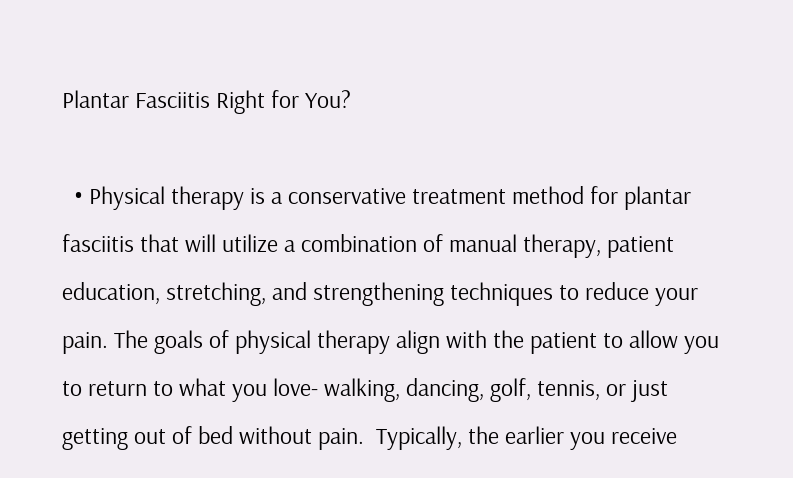Plantar Fasciitis Right for You?

  • Physical therapy is a conservative treatment method for plantar fasciitis that will utilize a combination of manual therapy, patient education, stretching, and strengthening techniques to reduce your pain. The goals of physical therapy align with the patient to allow you to return to what you love- walking, dancing, golf, tennis, or just getting out of bed without pain.  Typically, the earlier you receive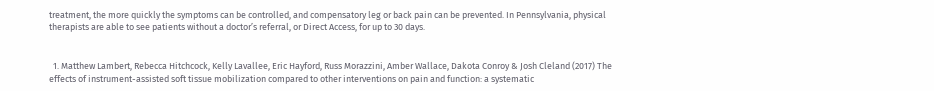treatment, the more quickly the symptoms can be controlled, and compensatory leg or back pain can be prevented. In Pennsylvania, physical therapists are able to see patients without a doctor’s referral, or Direct Access, for up to 30 days.


  1. Matthew Lambert, Rebecca Hitchcock, Kelly Lavallee, Eric Hayford, Russ Morazzini, Amber Wallace, Dakota Conroy & Josh Cleland (2017) The effects of instrument-assisted soft tissue mobilization compared to other interventions on pain and function: a systematic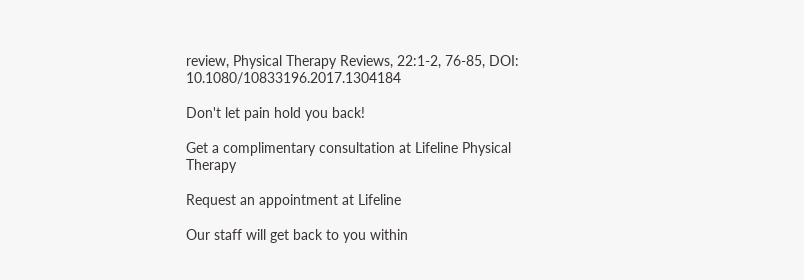review, Physical Therapy Reviews, 22:1-2, 76-85, DOI: 10.1080/10833196.2017.1304184

Don't let pain hold you back!

Get a complimentary consultation at Lifeline Physical Therapy

Request an appointment at Lifeline

Our staff will get back to you within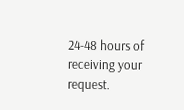24-48 hours of receiving your request.